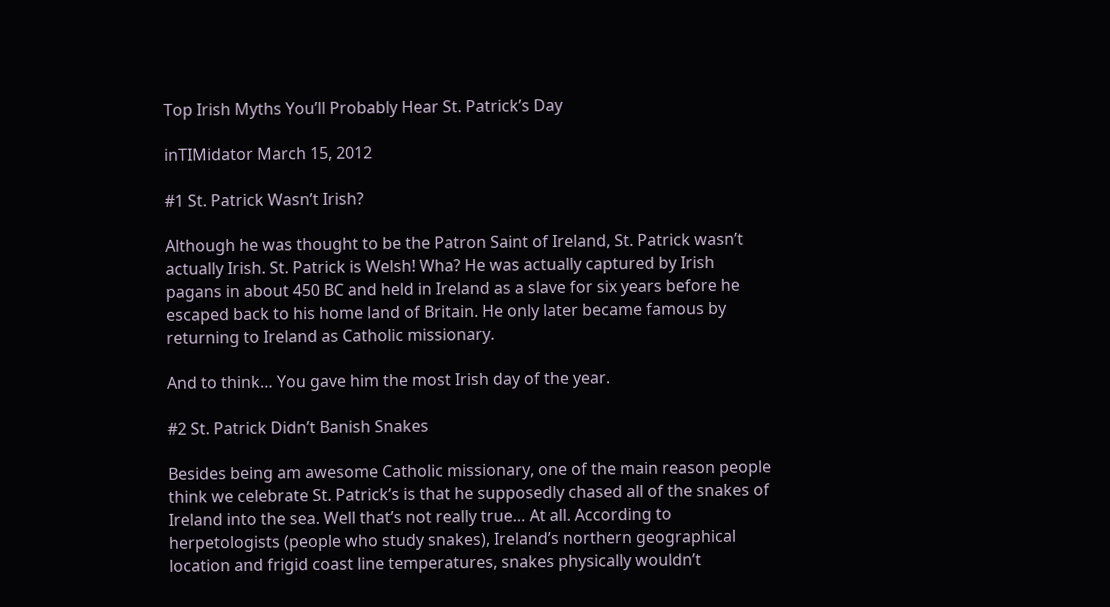Top Irish Myths You’ll Probably Hear St. Patrick’s Day

inTIMidator March 15, 2012

#1 St. Patrick Wasn’t Irish?

Although he was thought to be the Patron Saint of Ireland, St. Patrick wasn’t actually Irish. St. Patrick is Welsh! Wha? He was actually captured by Irish pagans in about 450 BC and held in Ireland as a slave for six years before he escaped back to his home land of Britain. He only later became famous by returning to Ireland as Catholic missionary.

And to think… You gave him the most Irish day of the year.

#2 St. Patrick Didn’t Banish Snakes

Besides being am awesome Catholic missionary, one of the main reason people think we celebrate St. Patrick’s is that he supposedly chased all of the snakes of Ireland into the sea. Well that’s not really true… At all. According to herpetologists (people who study snakes), Ireland’s northern geographical location and frigid coast line temperatures, snakes physically wouldn’t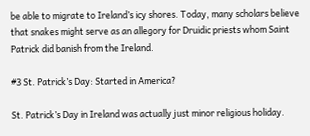be able to migrate to Ireland’s icy shores. Today, many scholars believe that snakes might serve as an allegory for Druidic priests whom Saint Patrick did banish from the Ireland.

#3 St. Patrick’s Day: Started in America?

St. Patrick’s Day in Ireland was actually just minor religious holiday.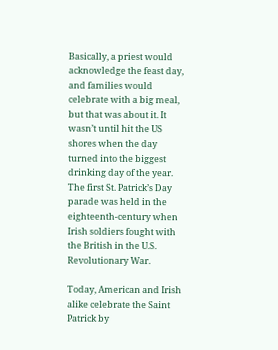Basically, a priest would acknowledge the feast day, and families would celebrate with a big meal, but that was about it. It wasn’t until hit the US shores when the day turned into the biggest drinking day of the year. The first St. Patrick’s Day parade was held in the eighteenth-century when Irish soldiers fought with the British in the U.S. Revolutionary War.

Today, American and Irish alike celebrate the Saint Patrick by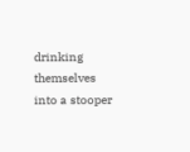drinking themselves into a stooper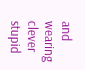and wearing clever stupid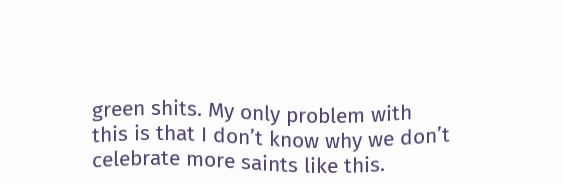green shits. My only problem with this is that I don’t know why we don’t celebrate more saints like this.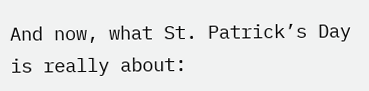And now, what St. Patrick’s Day is really about: